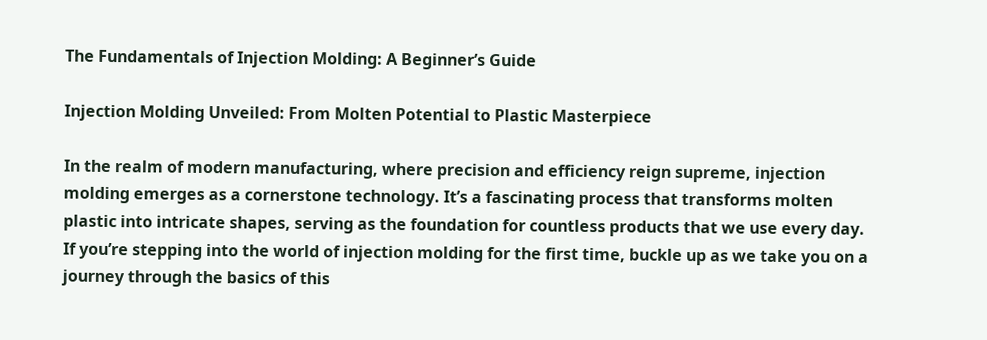The Fundamentals of Injection Molding: A Beginner’s Guide

Injection Molding Unveiled: From Molten Potential to Plastic Masterpiece

In the realm of modern manufacturing, where precision and efficiency reign supreme, injection molding emerges as a cornerstone technology. It’s a fascinating process that transforms molten plastic into intricate shapes, serving as the foundation for countless products that we use every day. If you’re stepping into the world of injection molding for the first time, buckle up as we take you on a journey through the basics of this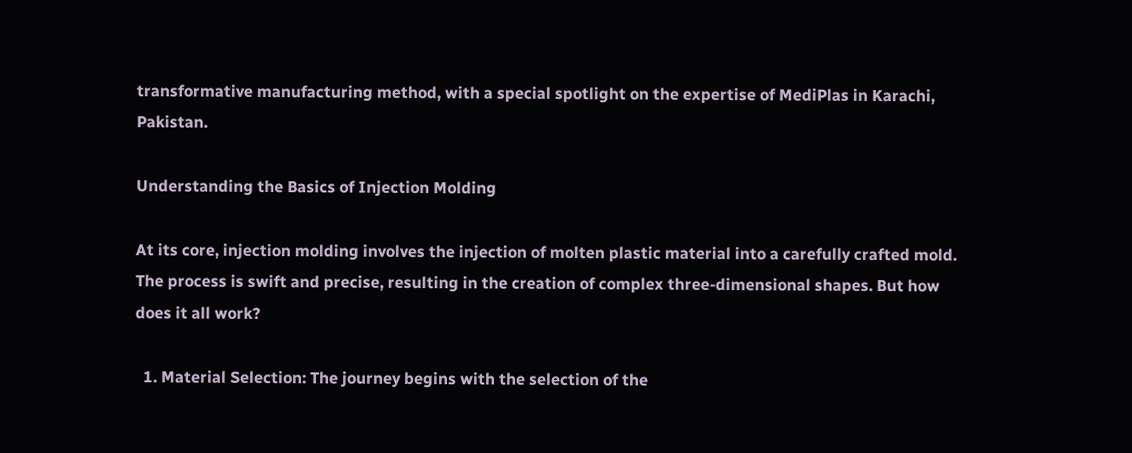transformative manufacturing method, with a special spotlight on the expertise of MediPlas in Karachi, Pakistan.

Understanding the Basics of Injection Molding

At its core, injection molding involves the injection of molten plastic material into a carefully crafted mold. The process is swift and precise, resulting in the creation of complex three-dimensional shapes. But how does it all work?

  1. Material Selection: The journey begins with the selection of the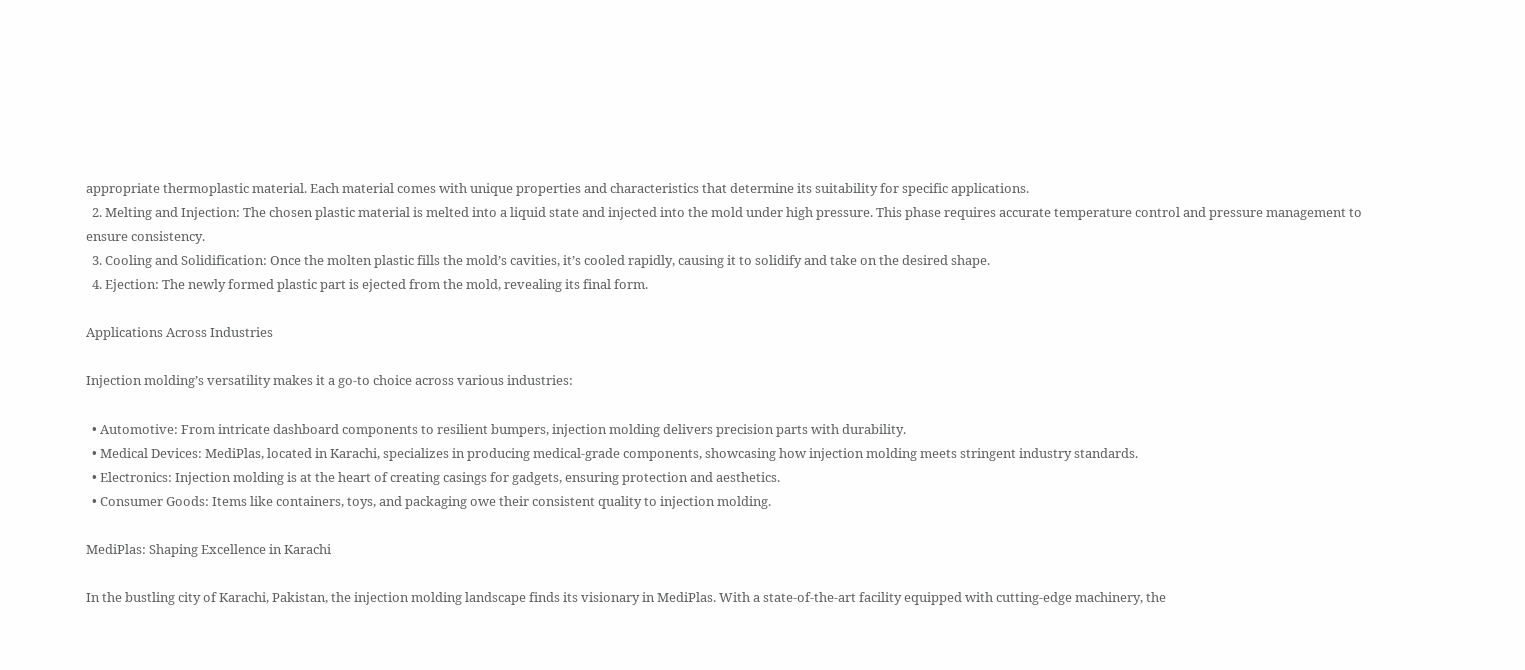appropriate thermoplastic material. Each material comes with unique properties and characteristics that determine its suitability for specific applications.
  2. Melting and Injection: The chosen plastic material is melted into a liquid state and injected into the mold under high pressure. This phase requires accurate temperature control and pressure management to ensure consistency.
  3. Cooling and Solidification: Once the molten plastic fills the mold’s cavities, it’s cooled rapidly, causing it to solidify and take on the desired shape.
  4. Ejection: The newly formed plastic part is ejected from the mold, revealing its final form.

Applications Across Industries

Injection molding’s versatility makes it a go-to choice across various industries:

  • Automotive: From intricate dashboard components to resilient bumpers, injection molding delivers precision parts with durability.
  • Medical Devices: MediPlas, located in Karachi, specializes in producing medical-grade components, showcasing how injection molding meets stringent industry standards.
  • Electronics: Injection molding is at the heart of creating casings for gadgets, ensuring protection and aesthetics.
  • Consumer Goods: Items like containers, toys, and packaging owe their consistent quality to injection molding.

MediPlas: Shaping Excellence in Karachi

In the bustling city of Karachi, Pakistan, the injection molding landscape finds its visionary in MediPlas. With a state-of-the-art facility equipped with cutting-edge machinery, the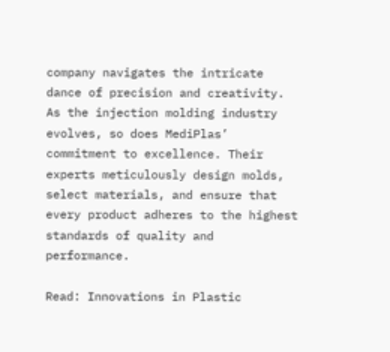company navigates the intricate dance of precision and creativity. As the injection molding industry evolves, so does MediPlas’ commitment to excellence. Their experts meticulously design molds, select materials, and ensure that every product adheres to the highest standards of quality and performance.

Read: Innovations in Plastic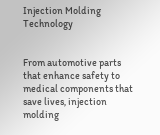Injection Molding Technology


From automotive parts that enhance safety to medical components that save lives, injection molding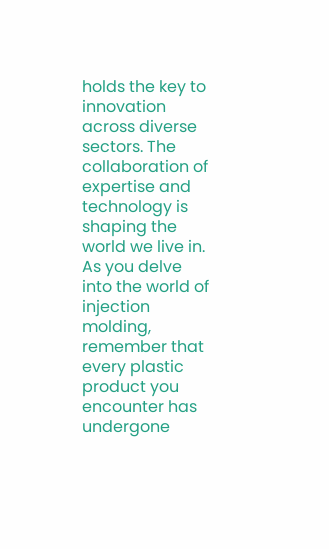holds the key to innovation across diverse sectors. The collaboration of expertise and technology is shaping the world we live in. As you delve into the world of injection molding, remember that every plastic product you encounter has undergone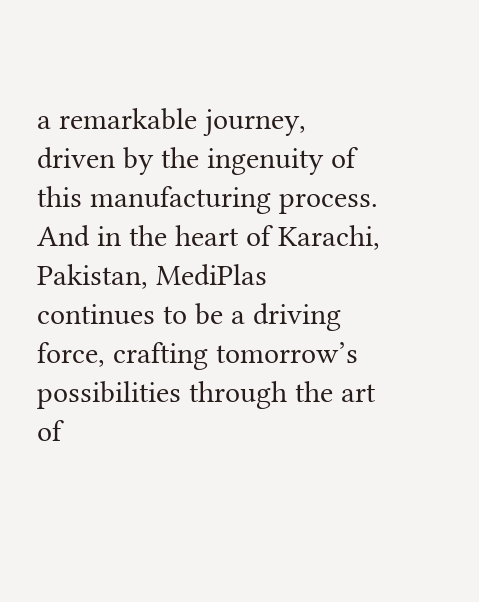a remarkable journey, driven by the ingenuity of this manufacturing process. And in the heart of Karachi, Pakistan, MediPlas continues to be a driving force, crafting tomorrow’s possibilities through the art of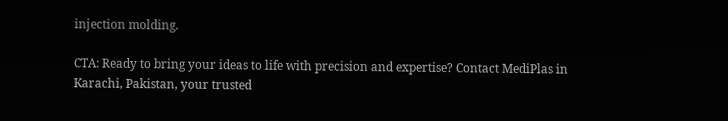injection molding.

CTA: Ready to bring your ideas to life with precision and expertise? Contact MediPlas in Karachi, Pakistan, your trusted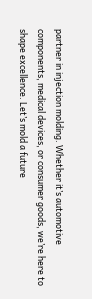partner in injection molding. Whether it’s automotive components, medical devices, or consumer goods, we’re here to shape excellence. Let’s mold a future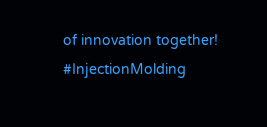of innovation together! #InjectionMolding